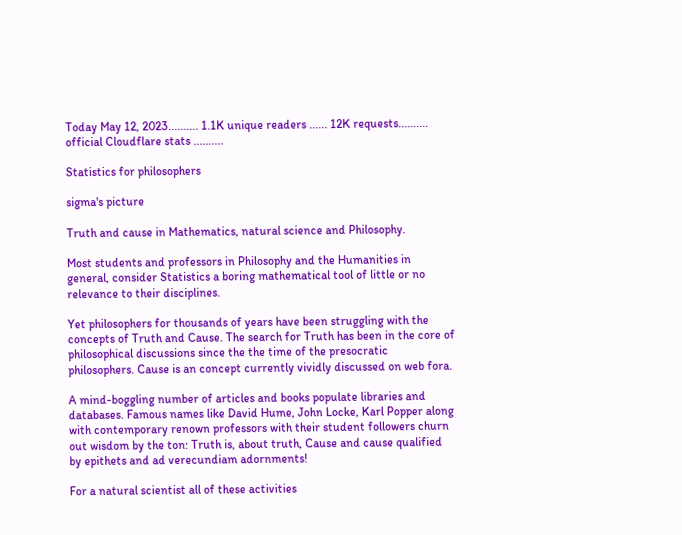Today May 12, 2023.......... 1.1K unique readers ...... 12K requests.......... official Cloudflare stats ..........

Statistics for philosophers

sigma's picture

Truth and cause in Mathematics, natural science and Philosophy.

Most students and professors in Philosophy and the Humanities in general, consider Statistics a boring mathematical tool of little or no relevance to their disciplines.

Yet philosophers for thousands of years have been struggling with the concepts of Truth and Cause. The search for Truth has been in the core of philosophical discussions since the the time of the presocratic philosophers. Cause is an concept currently vividly discussed on web fora.

A mind-boggling number of articles and books populate libraries and databases. Famous names like David Hume, John Locke, Karl Popper along with contemporary renown professors with their student followers churn out wisdom by the ton: Truth is, about truth, Cause and cause qualified by epithets and ad verecundiam adornments!

For a natural scientist all of these activities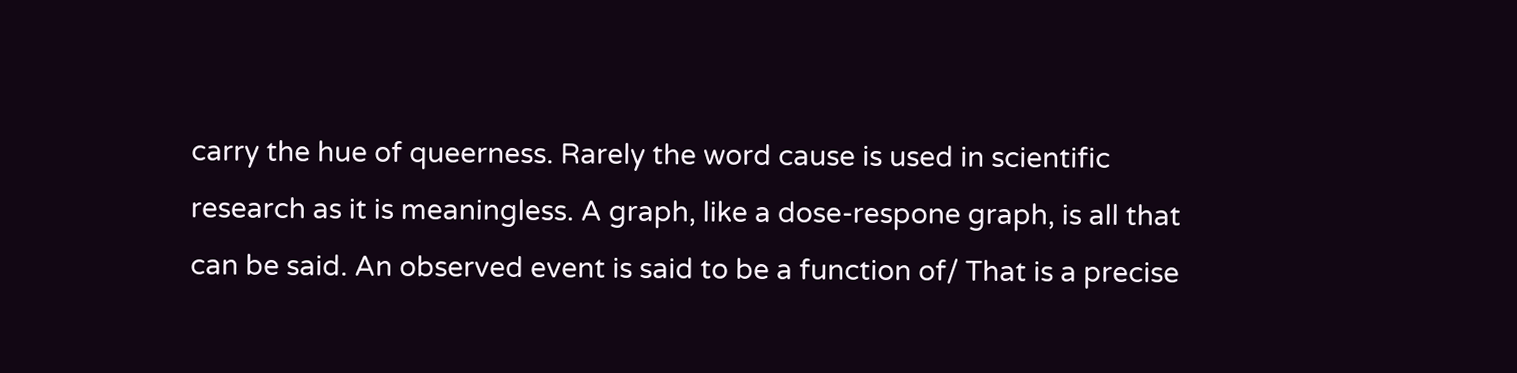carry the hue of queerness. Rarely the word cause is used in scientific research as it is meaningless. A graph, like a dose-respone graph, is all that can be said. An observed event is said to be a function of/ That is a precise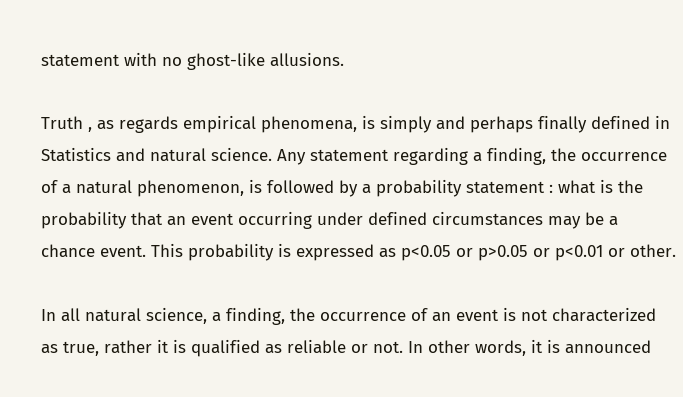statement with no ghost-like allusions.

Truth , as regards empirical phenomena, is simply and perhaps finally defined in Statistics and natural science. Any statement regarding a finding, the occurrence of a natural phenomenon, is followed by a probability statement : what is the probability that an event occurring under defined circumstances may be a chance event. This probability is expressed as p<0.05 or p>0.05 or p<0.01 or other.

In all natural science, a finding, the occurrence of an event is not characterized as true, rather it is qualified as reliable or not. In other words, it is announced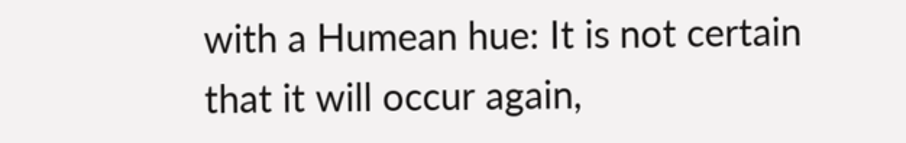with a Humean hue: It is not certain that it will occur again,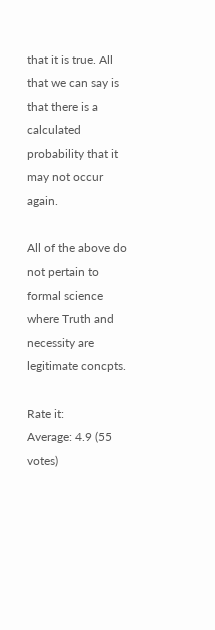that it is true. All that we can say is that there is a calculated probability that it may not occur again.

All of the above do not pertain to formal science where Truth and necessity are legitimate concpts.

Rate it:
Average: 4.9 (55 votes)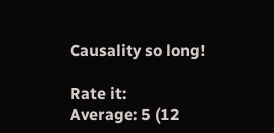Causality so long!

Rate it:
Average: 5 (12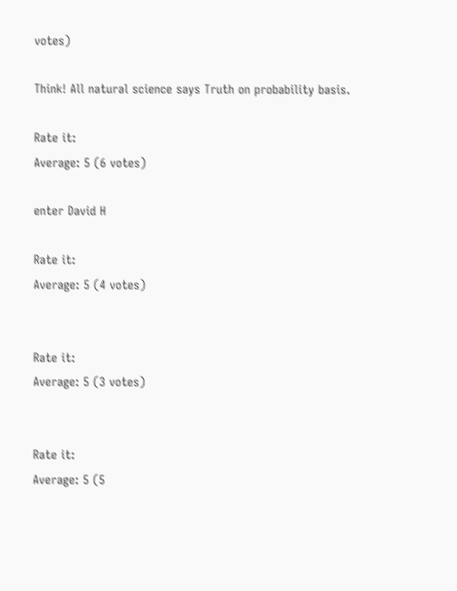votes)

Think! All natural science says Truth on probability basis.

Rate it:
Average: 5 (6 votes)

enter David H

Rate it:
Average: 5 (4 votes)


Rate it:
Average: 5 (3 votes)


Rate it:
Average: 5 (5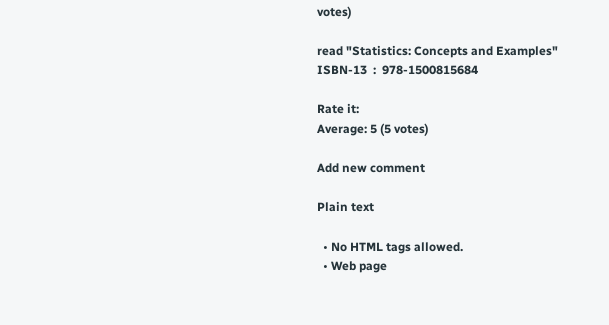votes)

read "Statistics: Concepts and Examples"
ISBN-13  :  978-1500815684

Rate it:
Average: 5 (5 votes)

Add new comment

Plain text

  • No HTML tags allowed.
  • Web page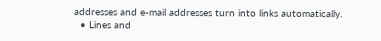addresses and e-mail addresses turn into links automatically.
  • Lines and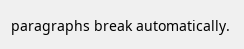paragraphs break automatically.